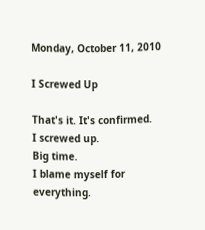Monday, October 11, 2010

I Screwed Up

That's it. It's confirmed.
I screwed up.
Big time.
I blame myself for everything.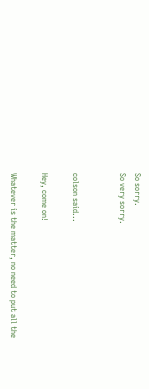So sorry.
So very sorry.


colson said...

Hey, come on!

Whatever is the matter, no need to put all the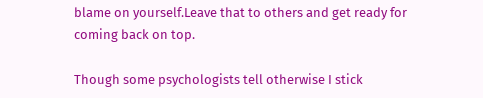blame on yourself.Leave that to others and get ready for coming back on top.

Though some psychologists tell otherwise I stick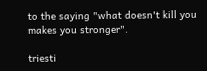to the saying "what doesn't kill you makes you stronger".

triesti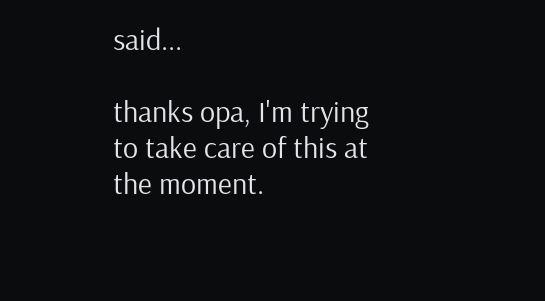said...

thanks opa, I'm trying to take care of this at the moment.